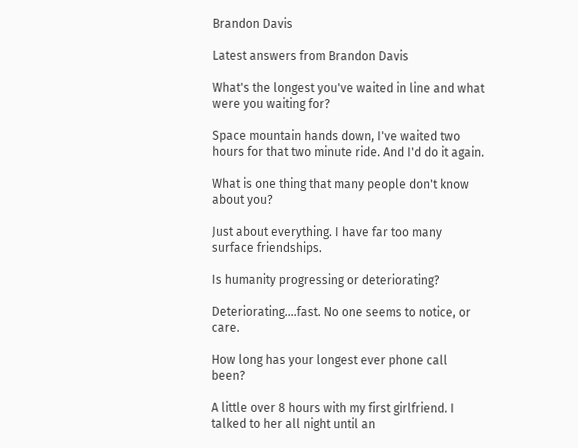Brandon Davis

Latest answers from Brandon Davis

What's the longest you've waited in line and what were you waiting for?

Space mountain hands down, I've waited two hours for that two minute ride. And I'd do it again.

What is one thing that many people don't know about you?

Just about everything. I have far too many surface friendships.

Is humanity progressing or deteriorating?

Deteriorating....fast. No one seems to notice, or care.

How long has your longest ever phone call been?

A little over 8 hours with my first girlfriend. I talked to her all night until an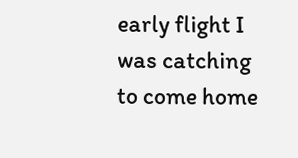early flight I was catching to come home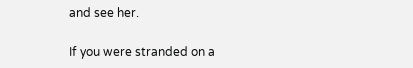and see her.

If you were stranded on a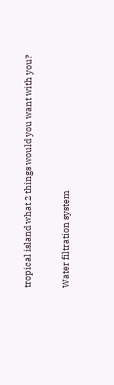tropical island what 2 things would you want with you?

Water filtration system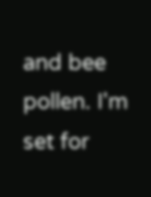and bee pollen. I'm set for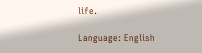life.

Language: English